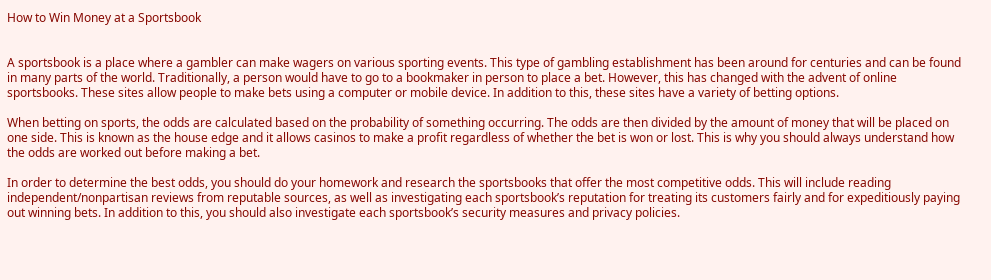How to Win Money at a Sportsbook


A sportsbook is a place where a gambler can make wagers on various sporting events. This type of gambling establishment has been around for centuries and can be found in many parts of the world. Traditionally, a person would have to go to a bookmaker in person to place a bet. However, this has changed with the advent of online sportsbooks. These sites allow people to make bets using a computer or mobile device. In addition to this, these sites have a variety of betting options.

When betting on sports, the odds are calculated based on the probability of something occurring. The odds are then divided by the amount of money that will be placed on one side. This is known as the house edge and it allows casinos to make a profit regardless of whether the bet is won or lost. This is why you should always understand how the odds are worked out before making a bet.

In order to determine the best odds, you should do your homework and research the sportsbooks that offer the most competitive odds. This will include reading independent/nonpartisan reviews from reputable sources, as well as investigating each sportsbook’s reputation for treating its customers fairly and for expeditiously paying out winning bets. In addition to this, you should also investigate each sportsbook’s security measures and privacy policies.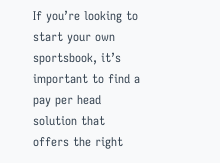If you’re looking to start your own sportsbook, it’s important to find a pay per head solution that offers the right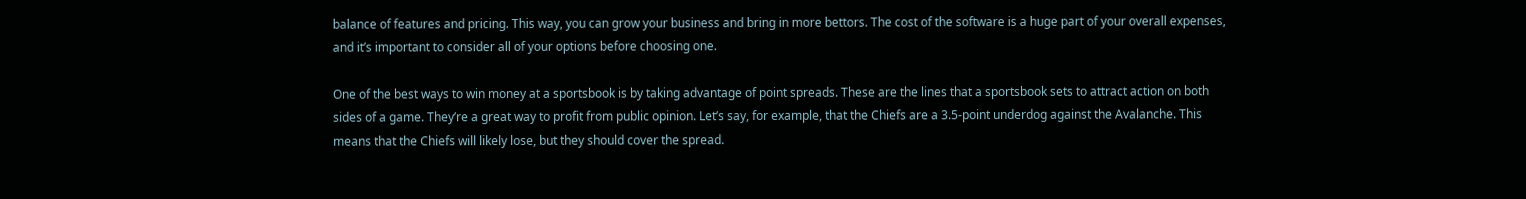balance of features and pricing. This way, you can grow your business and bring in more bettors. The cost of the software is a huge part of your overall expenses, and it’s important to consider all of your options before choosing one.

One of the best ways to win money at a sportsbook is by taking advantage of point spreads. These are the lines that a sportsbook sets to attract action on both sides of a game. They’re a great way to profit from public opinion. Let’s say, for example, that the Chiefs are a 3.5-point underdog against the Avalanche. This means that the Chiefs will likely lose, but they should cover the spread.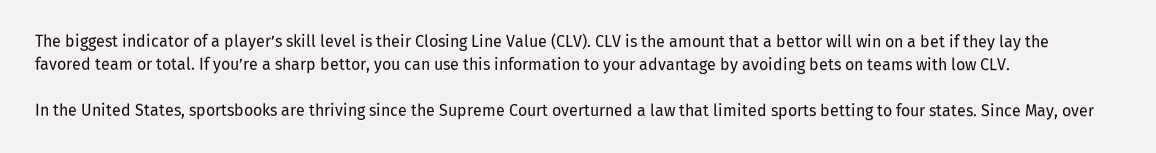The biggest indicator of a player’s skill level is their Closing Line Value (CLV). CLV is the amount that a bettor will win on a bet if they lay the favored team or total. If you’re a sharp bettor, you can use this information to your advantage by avoiding bets on teams with low CLV.

In the United States, sportsbooks are thriving since the Supreme Court overturned a law that limited sports betting to four states. Since May, over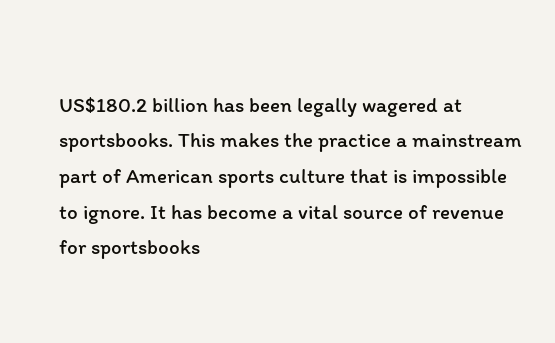US$180.2 billion has been legally wagered at sportsbooks. This makes the practice a mainstream part of American sports culture that is impossible to ignore. It has become a vital source of revenue for sportsbooks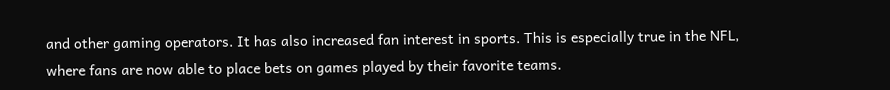and other gaming operators. It has also increased fan interest in sports. This is especially true in the NFL, where fans are now able to place bets on games played by their favorite teams.